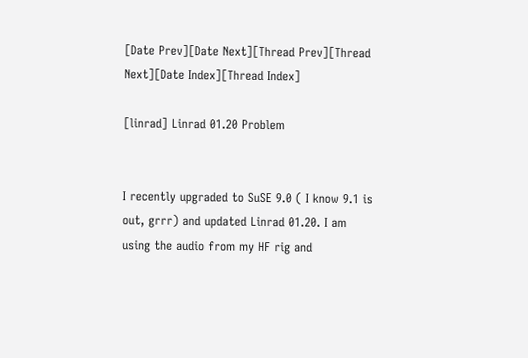[Date Prev][Date Next][Thread Prev][Thread Next][Date Index][Thread Index]

[linrad] Linrad 01.20 Problem


I recently upgraded to SuSE 9.0 ( I know 9.1 is out, grrr) and updated Linrad 01.20. I am using the audio from my HF rig and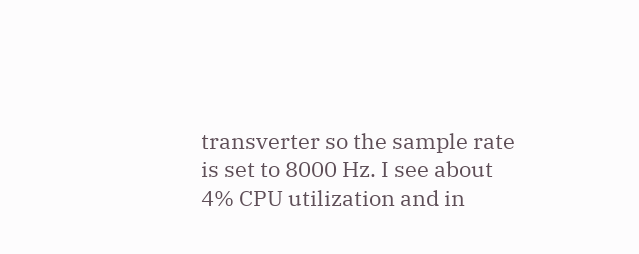transverter so the sample rate is set to 8000 Hz. I see about 4% CPU utilization and in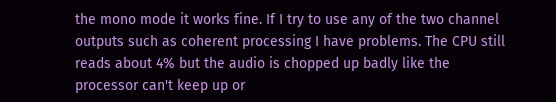the mono mode it works fine. If I try to use any of the two channel outputs such as coherent processing I have problems. The CPU still reads about 4% but the audio is chopped up badly like the processor can't keep up or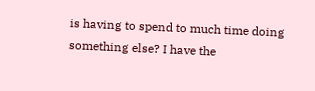is having to spend to much time doing something else? I have the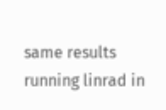same results running linrad in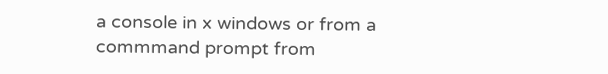a console in x windows or from a commmand prompt from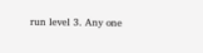run level 3. Any one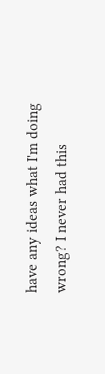have any ideas what I'm doing wrong? I never had this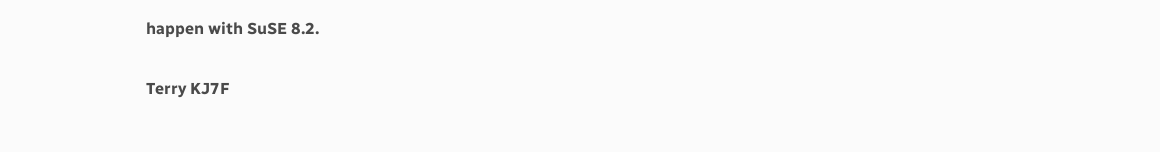happen with SuSE 8.2.

Terry KJ7F